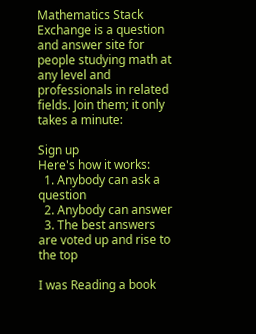Mathematics Stack Exchange is a question and answer site for people studying math at any level and professionals in related fields. Join them; it only takes a minute:

Sign up
Here's how it works:
  1. Anybody can ask a question
  2. Anybody can answer
  3. The best answers are voted up and rise to the top

I was Reading a book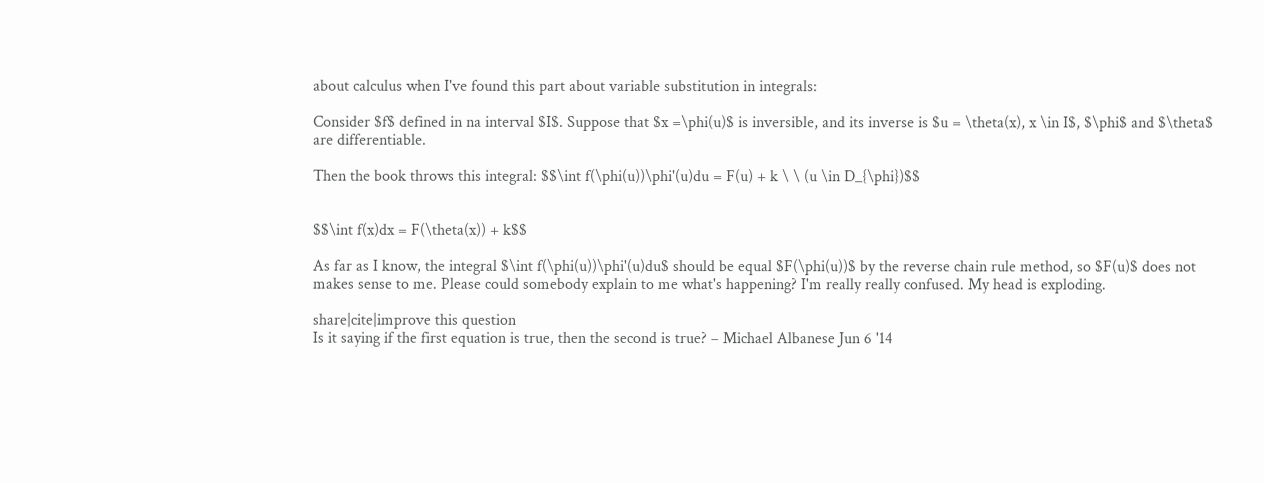about calculus when I've found this part about variable substitution in integrals:

Consider $f$ defined in na interval $I$. Suppose that $x =\phi(u)$ is inversible, and its inverse is $u = \theta(x), x \in I$, $\phi$ and $\theta$ are differentiable.

Then the book throws this integral: $$\int f(\phi(u))\phi'(u)du = F(u) + k \ \ (u \in D_{\phi})$$


$$\int f(x)dx = F(\theta(x)) + k$$

As far as I know, the integral $\int f(\phi(u))\phi'(u)du$ should be equal $F(\phi(u))$ by the reverse chain rule method, so $F(u)$ does not makes sense to me. Please could somebody explain to me what's happening? I'm really really confused. My head is exploding.

share|cite|improve this question
Is it saying if the first equation is true, then the second is true? – Michael Albanese Jun 6 '14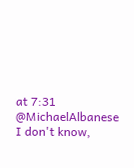at 7:31
@MichaelAlbanese I don't know,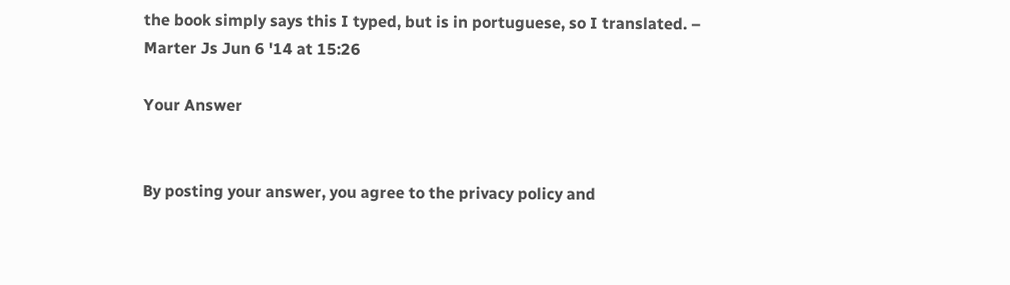the book simply says this I typed, but is in portuguese, so I translated. – Marter Js Jun 6 '14 at 15:26

Your Answer


By posting your answer, you agree to the privacy policy and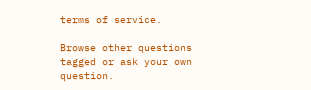terms of service.

Browse other questions tagged or ask your own question.